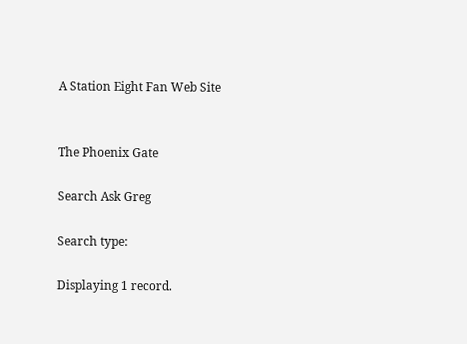A Station Eight Fan Web Site


The Phoenix Gate

Search Ask Greg

Search type:

Displaying 1 record.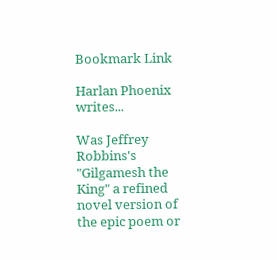Bookmark Link

Harlan Phoenix writes...

Was Jeffrey Robbins's "Gilgamesh the King" a refined novel version of the epic poem or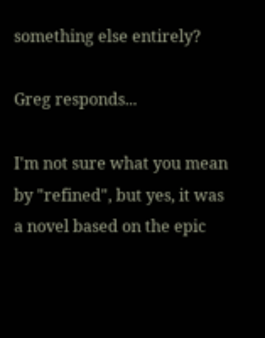something else entirely?

Greg responds...

I'm not sure what you mean by "refined", but yes, it was a novel based on the epic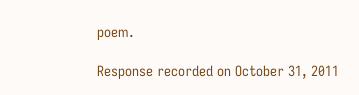poem.

Response recorded on October 31, 2011